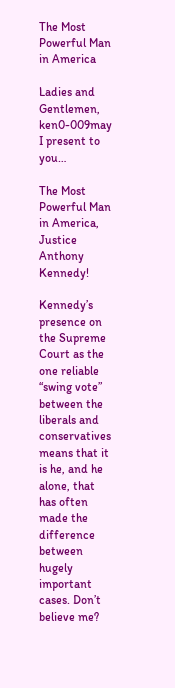The Most Powerful Man in America

Ladies and Gentlemen, ken0-009may I present to you…

The Most Powerful Man in America, Justice Anthony Kennedy!

Kennedy’s presence on the Supreme Court as the one reliable “swing vote” between the liberals and conservatives means that it is he, and he alone, that has often made the difference between hugely important cases. Don’t believe me?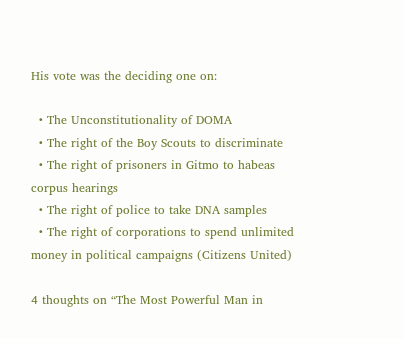His vote was the deciding one on:

  • The Unconstitutionality of DOMA
  • The right of the Boy Scouts to discriminate
  • The right of prisoners in Gitmo to habeas corpus hearings
  • The right of police to take DNA samples
  • The right of corporations to spend unlimited money in political campaigns (Citizens United)

4 thoughts on “The Most Powerful Man in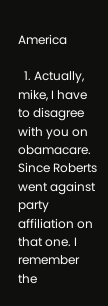America

  1. Actually, mike, I have to disagree with you on obamacare. Since Roberts went against party affiliation on that one. I remember the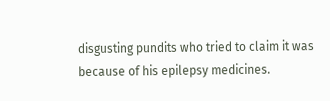disgusting pundits who tried to claim it was because of his epilepsy medicines.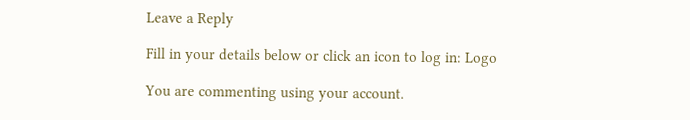Leave a Reply

Fill in your details below or click an icon to log in: Logo

You are commenting using your account.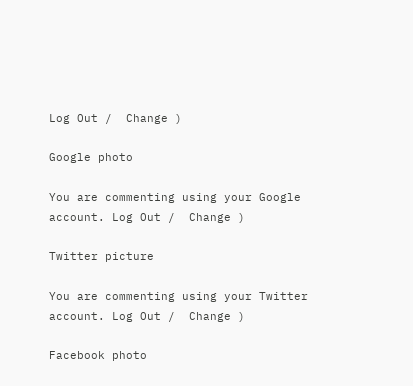Log Out /  Change )

Google photo

You are commenting using your Google account. Log Out /  Change )

Twitter picture

You are commenting using your Twitter account. Log Out /  Change )

Facebook photo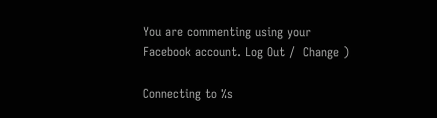You are commenting using your Facebook account. Log Out /  Change )

Connecting to %s